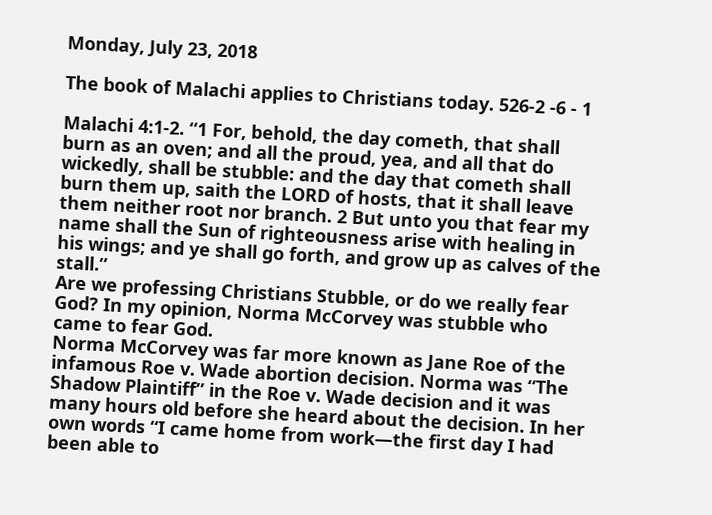Monday, July 23, 2018

The book of Malachi applies to Christians today. 526-2 -6 - 1

Malachi 4:1-2. “1 For, behold, the day cometh, that shall burn as an oven; and all the proud, yea, and all that do wickedly, shall be stubble: and the day that cometh shall burn them up, saith the LORD of hosts, that it shall leave them neither root nor branch. 2 But unto you that fear my name shall the Sun of righteousness arise with healing in his wings; and ye shall go forth, and grow up as calves of the stall.”
Are we professing Christians Stubble, or do we really fear God? In my opinion, Norma McCorvey was stubble who came to fear God.
Norma McCorvey was far more known as Jane Roe of the infamous Roe v. Wade abortion decision. Norma was “The Shadow Plaintiff” in the Roe v. Wade decision and it was many hours old before she heard about the decision. In her own words “I came home from work—the first day I had been able to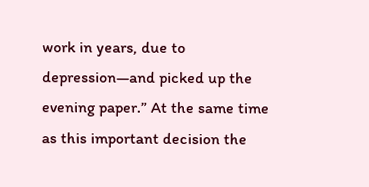work in years, due to depression—and picked up the evening paper.” At the same time as this important decision the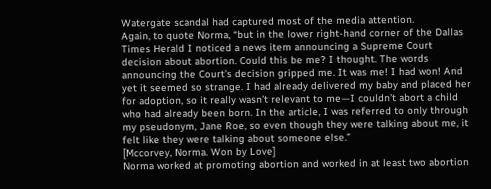Watergate scandal had captured most of the media attention.
Again, to quote Norma, “but in the lower right-hand corner of the Dallas Times Herald I noticed a news item announcing a Supreme Court decision about abortion. Could this be me? I thought. The words announcing the Court’s decision gripped me. It was me! I had won! And yet it seemed so strange. I had already delivered my baby and placed her for adoption, so it really wasn’t relevant to me—I couldn’t abort a child who had already been born. In the article, I was referred to only through my pseudonym, Jane Roe, so even though they were talking about me, it felt like they were talking about someone else.”
[Mccorvey, Norma. Won by Love]
Norma worked at promoting abortion and worked in at least two abortion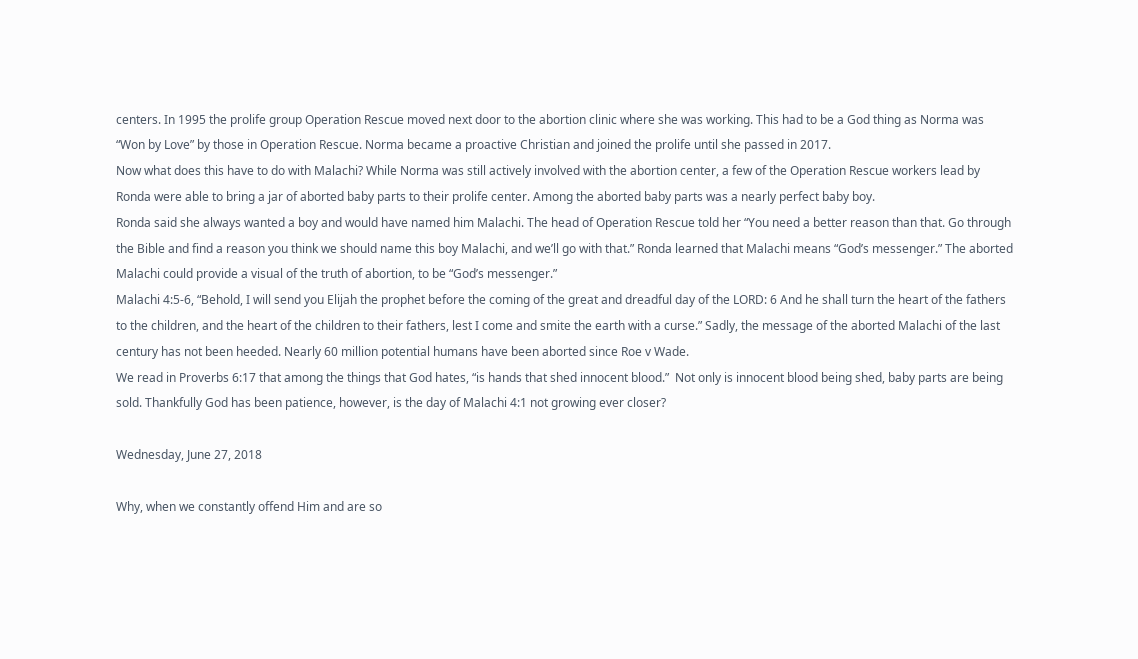centers. In 1995 the prolife group Operation Rescue moved next door to the abortion clinic where she was working. This had to be a God thing as Norma was “Won by Love” by those in Operation Rescue. Norma became a proactive Christian and joined the prolife until she passed in 2017.
Now what does this have to do with Malachi? While Norma was still actively involved with the abortion center, a few of the Operation Rescue workers lead by Ronda were able to bring a jar of aborted baby parts to their prolife center. Among the aborted baby parts was a nearly perfect baby boy.
Ronda said she always wanted a boy and would have named him Malachi. The head of Operation Rescue told her “You need a better reason than that. Go through the Bible and find a reason you think we should name this boy Malachi, and we’ll go with that.” Ronda learned that Malachi means “God’s messenger.” The aborted Malachi could provide a visual of the truth of abortion, to be “God’s messenger.”
Malachi 4:5-6, “Behold, I will send you Elijah the prophet before the coming of the great and dreadful day of the LORD: 6 And he shall turn the heart of the fathers to the children, and the heart of the children to their fathers, lest I come and smite the earth with a curse.” Sadly, the message of the aborted Malachi of the last century has not been heeded. Nearly 60 million potential humans have been aborted since Roe v Wade.
We read in Proverbs 6:17 that among the things that God hates, “is hands that shed innocent blood.”  Not only is innocent blood being shed, baby parts are being sold. Thankfully God has been patience, however, is the day of Malachi 4:1 not growing ever closer?

Wednesday, June 27, 2018

Why, when we constantly offend Him and are so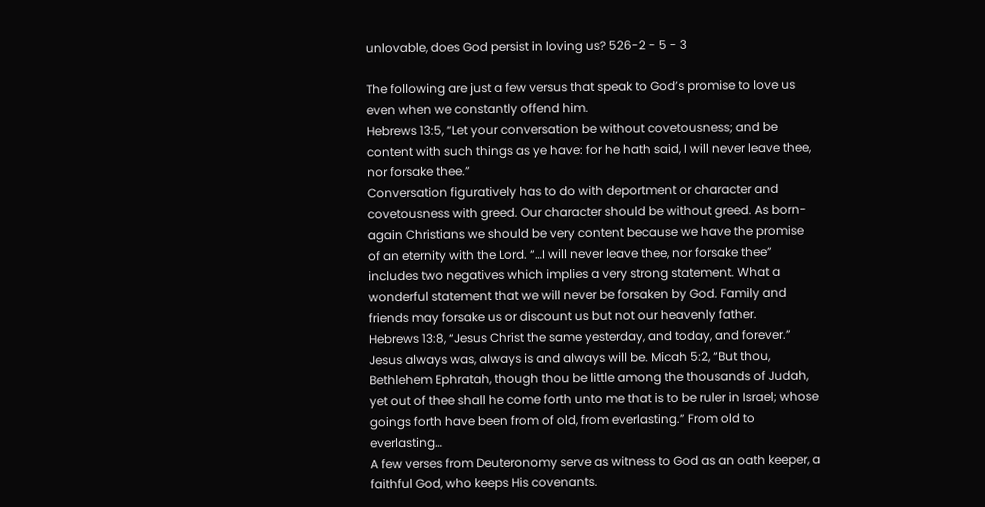unlovable, does God persist in loving us? 526-2 - 5 - 3

The following are just a few versus that speak to God’s promise to love us even when we constantly offend him.
Hebrews 13:5, “Let your conversation be without covetousness; and be content with such things as ye have: for he hath said, I will never leave thee, nor forsake thee.”
Conversation figuratively has to do with deportment or character and covetousness with greed. Our character should be without greed. As born-again Christians we should be very content because we have the promise of an eternity with the Lord. “…I will never leave thee, nor forsake thee” includes two negatives which implies a very strong statement. What a wonderful statement that we will never be forsaken by God. Family and friends may forsake us or discount us but not our heavenly father.
Hebrews 13:8, “Jesus Christ the same yesterday, and today, and forever.” Jesus always was, always is and always will be. Micah 5:2, “But thou, Bethlehem Ephratah, though thou be little among the thousands of Judah, yet out of thee shall he come forth unto me that is to be ruler in Israel; whose goings forth have been from of old, from everlasting.” From old to everlasting…
A few verses from Deuteronomy serve as witness to God as an oath keeper, a faithful God, who keeps His covenants.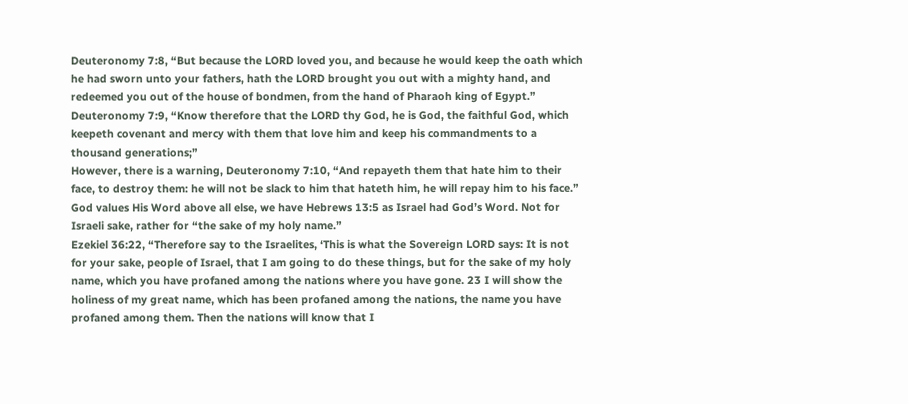Deuteronomy 7:8, “But because the LORD loved you, and because he would keep the oath which he had sworn unto your fathers, hath the LORD brought you out with a mighty hand, and redeemed you out of the house of bondmen, from the hand of Pharaoh king of Egypt.”
Deuteronomy 7:9, “Know therefore that the LORD thy God, he is God, the faithful God, which keepeth covenant and mercy with them that love him and keep his commandments to a thousand generations;”
However, there is a warning, Deuteronomy 7:10, “And repayeth them that hate him to their face, to destroy them: he will not be slack to him that hateth him, he will repay him to his face.”
God values His Word above all else, we have Hebrews 13:5 as Israel had God’s Word. Not for Israeli sake, rather for “the sake of my holy name.”
Ezekiel 36:22, “Therefore say to the Israelites, ‘This is what the Sovereign LORD says: It is not for your sake, people of Israel, that I am going to do these things, but for the sake of my holy name, which you have profaned among the nations where you have gone. 23 I will show the holiness of my great name, which has been profaned among the nations, the name you have profaned among them. Then the nations will know that I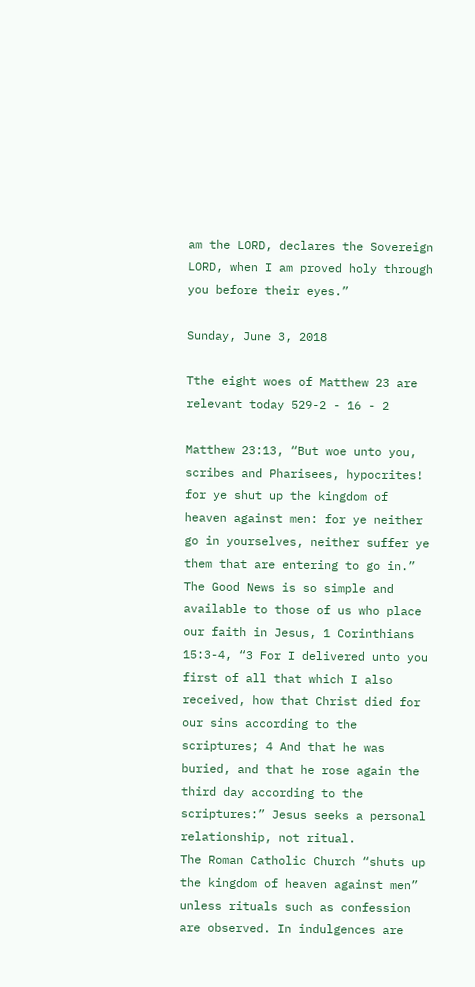am the LORD, declares the Sovereign LORD, when I am proved holy through you before their eyes.”

Sunday, June 3, 2018

Tthe eight woes of Matthew 23 are relevant today 529-2 - 16 - 2

Matthew 23:13, “But woe unto you, scribes and Pharisees, hypocrites! for ye shut up the kingdom of heaven against men: for ye neither go in yourselves, neither suffer ye them that are entering to go in.”
The Good News is so simple and available to those of us who place our faith in Jesus, 1 Corinthians 15:3-4, “3 For I delivered unto you first of all that which I also received, how that Christ died for our sins according to the scriptures; 4 And that he was buried, and that he rose again the third day according to the scriptures:” Jesus seeks a personal relationship, not ritual.
The Roman Catholic Church “shuts up the kingdom of heaven against men” unless rituals such as confession are observed. In indulgences are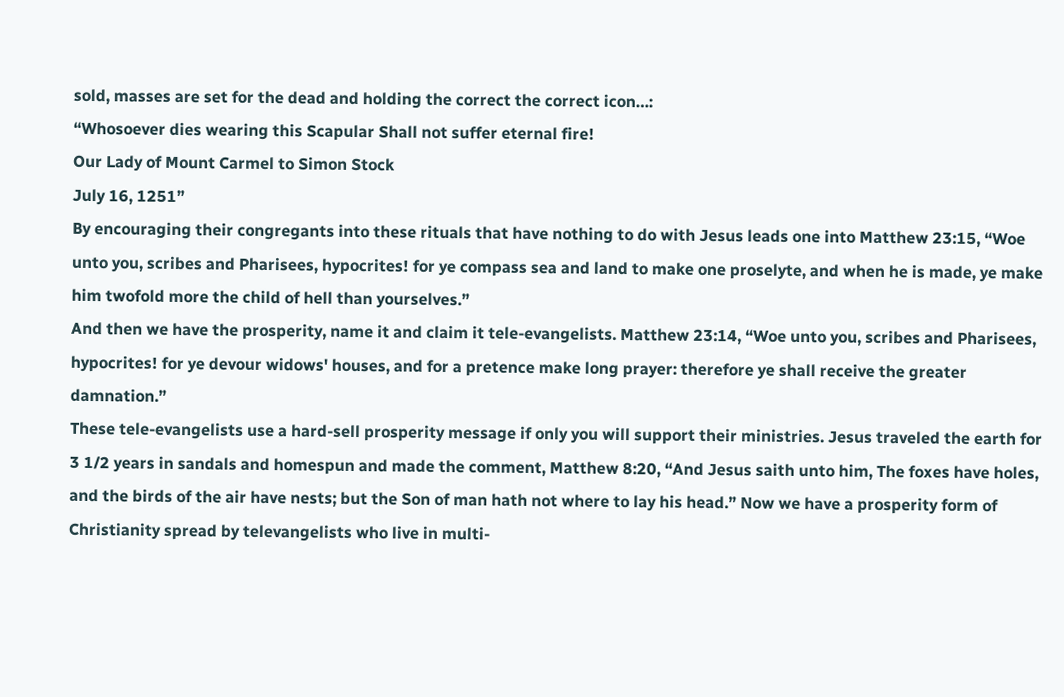sold, masses are set for the dead and holding the correct the correct icon…:
“Whosoever dies wearing this Scapular Shall not suffer eternal fire!
Our Lady of Mount Carmel to Simon Stock
July 16, 1251”
By encouraging their congregants into these rituals that have nothing to do with Jesus leads one into Matthew 23:15, “Woe unto you, scribes and Pharisees, hypocrites! for ye compass sea and land to make one proselyte, and when he is made, ye make him twofold more the child of hell than yourselves.”
And then we have the prosperity, name it and claim it tele-evangelists. Matthew 23:14, “Woe unto you, scribes and Pharisees, hypocrites! for ye devour widows' houses, and for a pretence make long prayer: therefore ye shall receive the greater damnation.”
These tele-evangelists use a hard-sell prosperity message if only you will support their ministries. Jesus traveled the earth for 3 1/2 years in sandals and homespun and made the comment, Matthew 8:20, “And Jesus saith unto him, The foxes have holes, and the birds of the air have nests; but the Son of man hath not where to lay his head.” Now we have a prosperity form of Christianity spread by televangelists who live in multi-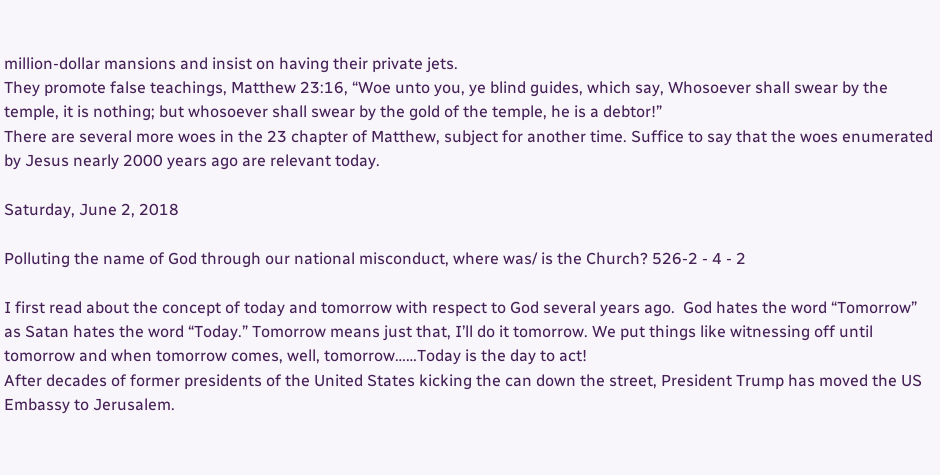million-dollar mansions and insist on having their private jets.
They promote false teachings, Matthew 23:16, “Woe unto you, ye blind guides, which say, Whosoever shall swear by the temple, it is nothing; but whosoever shall swear by the gold of the temple, he is a debtor!”
There are several more woes in the 23 chapter of Matthew, subject for another time. Suffice to say that the woes enumerated by Jesus nearly 2000 years ago are relevant today.

Saturday, June 2, 2018

Polluting the name of God through our national misconduct, where was/ is the Church? 526-2 - 4 - 2

I first read about the concept of today and tomorrow with respect to God several years ago.  God hates the word “Tomorrow” as Satan hates the word “Today.” Tomorrow means just that, I’ll do it tomorrow. We put things like witnessing off until tomorrow and when tomorrow comes, well, tomorrow……Today is the day to act!
After decades of former presidents of the United States kicking the can down the street, President Trump has moved the US Embassy to Jerusalem.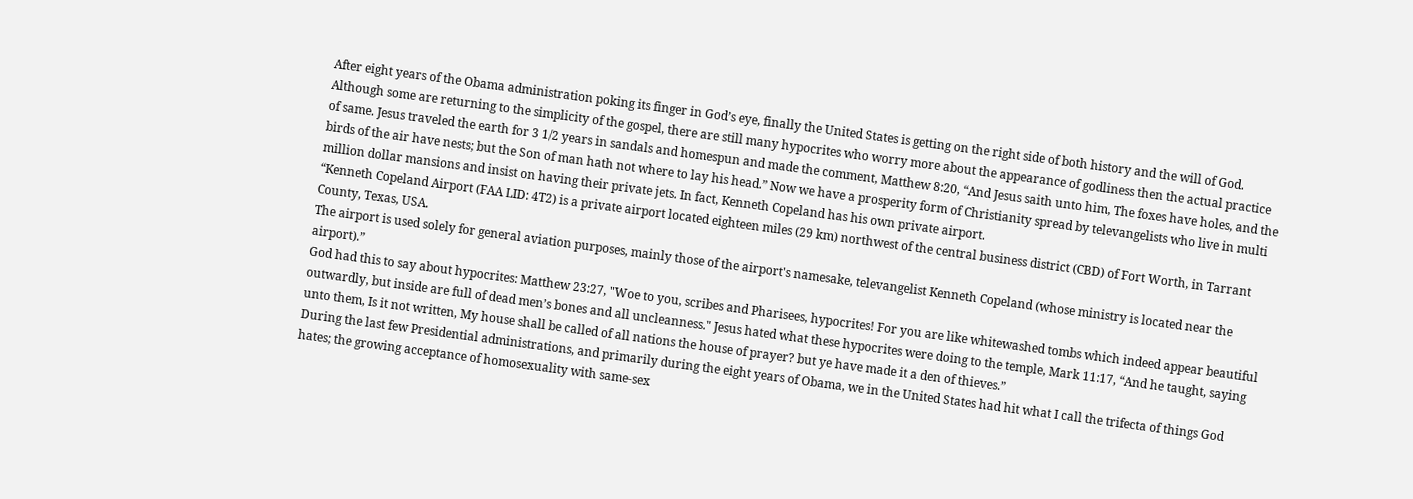After eight years of the Obama administration poking its finger in God’s eye, finally the United States is getting on the right side of both history and the will of God.
Although some are returning to the simplicity of the gospel, there are still many hypocrites who worry more about the appearance of godliness then the actual practice of same. Jesus traveled the earth for 3 1/2 years in sandals and homespun and made the comment, Matthew 8:20, “And Jesus saith unto him, The foxes have holes, and the birds of the air have nests; but the Son of man hath not where to lay his head.” Now we have a prosperity form of Christianity spread by televangelists who live in multi million dollar mansions and insist on having their private jets. In fact, Kenneth Copeland has his own private airport.
“Kenneth Copeland Airport (FAA LID: 4T2) is a private airport located eighteen miles (29 km) northwest of the central business district (CBD) of Fort Worth, in Tarrant County, Texas, USA.
The airport is used solely for general aviation purposes, mainly those of the airport's namesake, televangelist Kenneth Copeland (whose ministry is located near the airport).”
God had this to say about hypocrites: Matthew 23:27, "Woe to you, scribes and Pharisees, hypocrites! For you are like whitewashed tombs which indeed appear beautiful outwardly, but inside are full of dead men’s bones and all uncleanness." Jesus hated what these hypocrites were doing to the temple, Mark 11:17, “And he taught, saying unto them, Is it not written, My house shall be called of all nations the house of prayer? but ye have made it a den of thieves.”
During the last few Presidential administrations, and primarily during the eight years of Obama, we in the United States had hit what I call the trifecta of things God hates; the growing acceptance of homosexuality with same-sex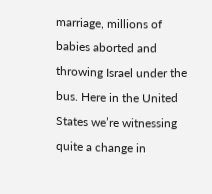marriage, millions of babies aborted and throwing Israel under the bus. Here in the United States we’re witnessing quite a change in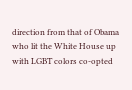direction from that of Obama who lit the White House up with LGBT colors co-opted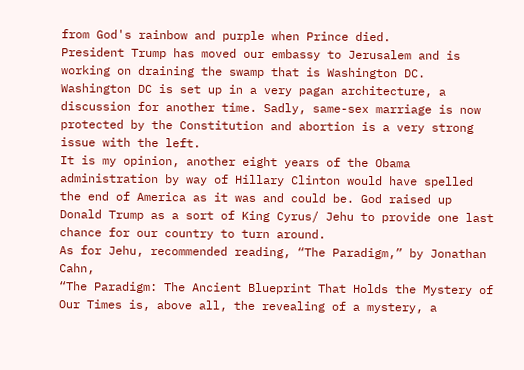from God's rainbow and purple when Prince died.
President Trump has moved our embassy to Jerusalem and is working on draining the swamp that is Washington DC. Washington DC is set up in a very pagan architecture, a discussion for another time. Sadly, same-sex marriage is now protected by the Constitution and abortion is a very strong issue with the left.
It is my opinion, another eight years of the Obama administration by way of Hillary Clinton would have spelled the end of America as it was and could be. God raised up Donald Trump as a sort of King Cyrus/ Jehu to provide one last chance for our country to turn around.
As for Jehu, recommended reading, “The Paradigm,” by Jonathan Cahn,
“The Paradigm: The Ancient Blueprint That Holds the Mystery of Our Times is, above all, the revealing of a mystery, a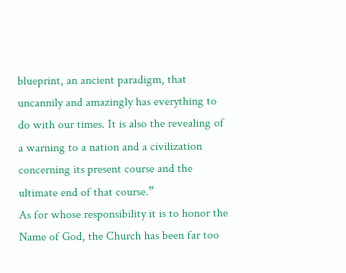blueprint, an ancient paradigm, that uncannily and amazingly has everything to do with our times. It is also the revealing of a warning to a nation and a civilization concerning its present course and the ultimate end of that course.”
As for whose responsibility it is to honor the Name of God, the Church has been far too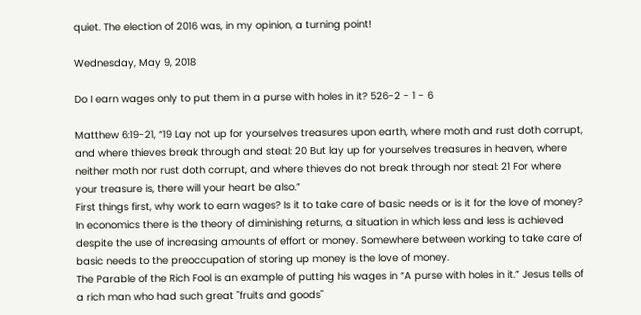quiet. The election of 2016 was, in my opinion, a turning point!

Wednesday, May 9, 2018

Do I earn wages only to put them in a purse with holes in it? 526-2 - 1 - 6

Matthew 6:19-21, “19 Lay not up for yourselves treasures upon earth, where moth and rust doth corrupt, and where thieves break through and steal: 20 But lay up for yourselves treasures in heaven, where neither moth nor rust doth corrupt, and where thieves do not break through nor steal: 21 For where your treasure is, there will your heart be also.”
First things first, why work to earn wages? Is it to take care of basic needs or is it for the love of money? In economics there is the theory of diminishing returns, a situation in which less and less is achieved despite the use of increasing amounts of effort or money. Somewhere between working to take care of basic needs to the preoccupation of storing up money is the love of money.
The Parable of the Rich Fool is an example of putting his wages in “A purse with holes in it.” Jesus tells of a rich man who had such great "fruits and goods"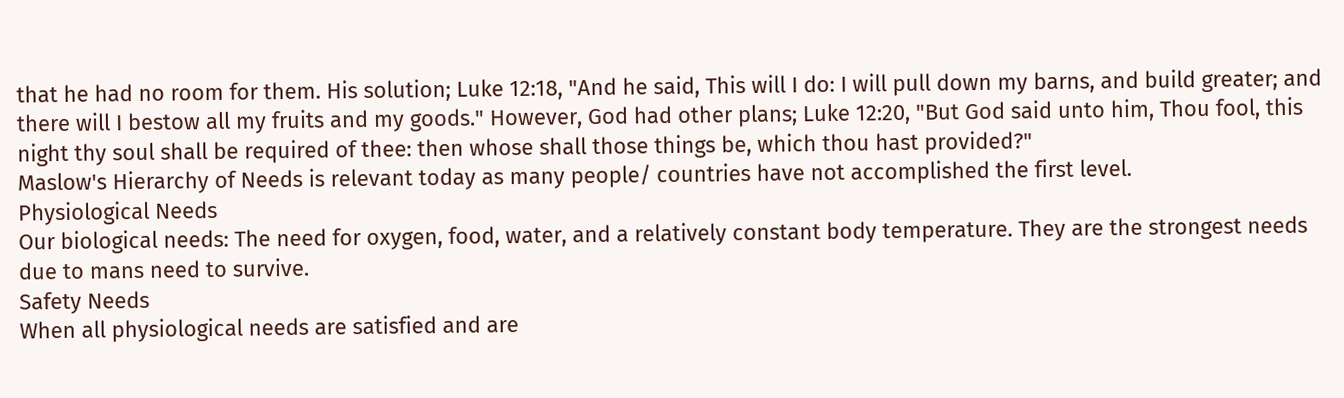that he had no room for them. His solution; Luke 12:18, "And he said, This will I do: I will pull down my barns, and build greater; and there will I bestow all my fruits and my goods." However, God had other plans; Luke 12:20, "But God said unto him, Thou fool, this night thy soul shall be required of thee: then whose shall those things be, which thou hast provided?"
Maslow's Hierarchy of Needs is relevant today as many people/ countries have not accomplished the first level.
Physiological Needs
Our biological needs: The need for oxygen, food, water, and a relatively constant body temperature. They are the strongest needs due to mans need to survive.
Safety Needs
When all physiological needs are satisfied and are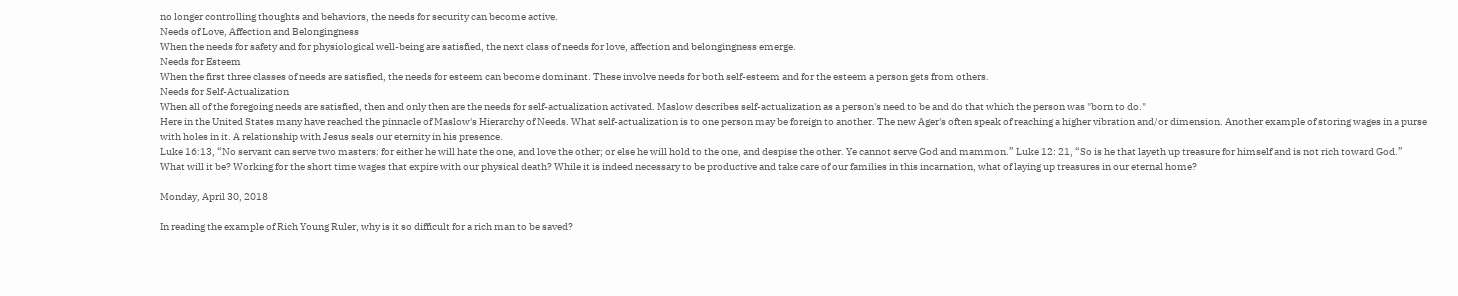no longer controlling thoughts and behaviors, the needs for security can become active.
Needs of Love, Affection and Belongingness
When the needs for safety and for physiological well-being are satisfied, the next class of needs for love, affection and belongingness emerge.
Needs for Esteem
When the first three classes of needs are satisfied, the needs for esteem can become dominant. These involve needs for both self-esteem and for the esteem a person gets from others.
Needs for Self-Actualization
When all of the foregoing needs are satisfied, then and only then are the needs for self-actualization activated. Maslow describes self-actualization as a person's need to be and do that which the person was "born to do."
Here in the United States many have reached the pinnacle of Maslow's Hierarchy of Needs. What self-actualization is to one person may be foreign to another. The new Ager's often speak of reaching a higher vibration and/or dimension. Another example of storing wages in a purse with holes in it. A relationship with Jesus seals our eternity in his presence.
Luke 16:13, “No servant can serve two masters: for either he will hate the one, and love the other; or else he will hold to the one, and despise the other. Ye cannot serve God and mammon.” Luke 12: 21, “So is he that layeth up treasure for himself and is not rich toward God.”
What will it be? Working for the short time wages that expire with our physical death? While it is indeed necessary to be productive and take care of our families in this incarnation, what of laying up treasures in our eternal home?

Monday, April 30, 2018

In reading the example of Rich Young Ruler, why is it so difficult for a rich man to be saved?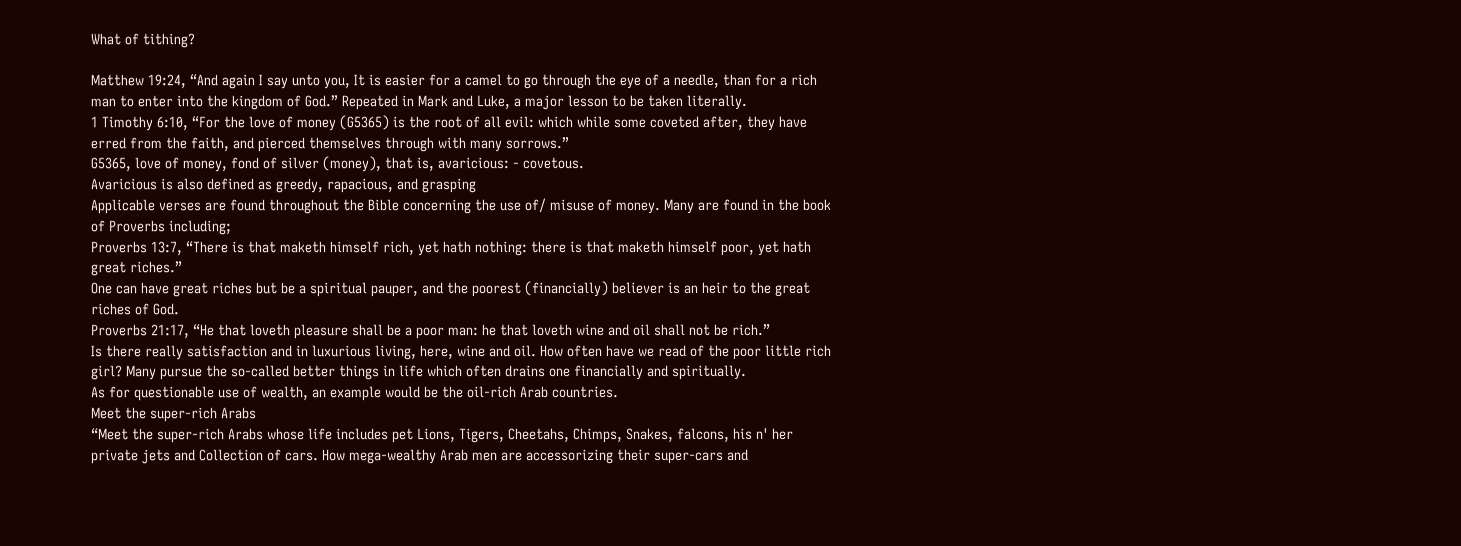What of tithing?

Matthew 19:24, “And again I say unto you, It is easier for a camel to go through the eye of a needle, than for a rich man to enter into the kingdom of God.” Repeated in Mark and Luke, a major lesson to be taken literally.
1 Timothy 6:10, “For the love of money (G5365) is the root of all evil: which while some coveted after, they have erred from the faith, and pierced themselves through with many sorrows.”
G5365, love of money, fond of silver (money), that is, avaricious: - covetous.
Avaricious is also defined as greedy, rapacious, and grasping
Applicable verses are found throughout the Bible concerning the use of/ misuse of money. Many are found in the book of Proverbs including;
Proverbs 13:7, “There is that maketh himself rich, yet hath nothing: there is that maketh himself poor, yet hath great riches.”
One can have great riches but be a spiritual pauper, and the poorest (financially) believer is an heir to the great riches of God.
Proverbs 21:17, “He that loveth pleasure shall be a poor man: he that loveth wine and oil shall not be rich.”
Is there really satisfaction and in luxurious living, here, wine and oil. How often have we read of the poor little rich girl? Many pursue the so-called better things in life which often drains one financially and spiritually.
As for questionable use of wealth, an example would be the oil-rich Arab countries.
Meet the super-rich Arabs
“Meet the super-rich Arabs whose life includes pet Lions, Tigers, Cheetahs, Chimps, Snakes, falcons, his n' her private jets and Collection of cars. How mega-wealthy Arab men are accessorizing their super-cars and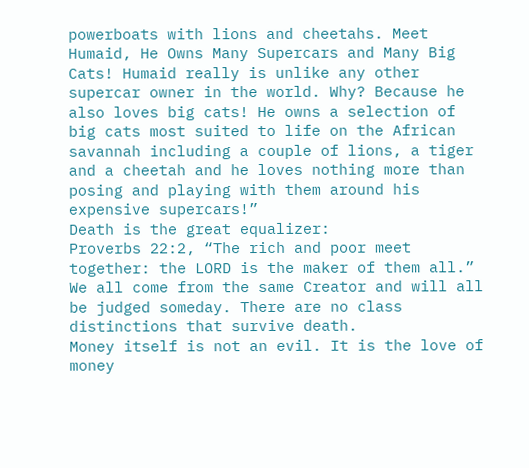powerboats with lions and cheetahs. Meet Humaid, He Owns Many Supercars and Many Big Cats! Humaid really is unlike any other supercar owner in the world. Why? Because he also loves big cats! He owns a selection of big cats most suited to life on the African savannah including a couple of lions, a tiger and a cheetah and he loves nothing more than posing and playing with them around his expensive supercars!”
Death is the great equalizer:
Proverbs 22:2, “The rich and poor meet together: the LORD is the maker of them all.”
We all come from the same Creator and will all be judged someday. There are no class distinctions that survive death.
Money itself is not an evil. It is the love of money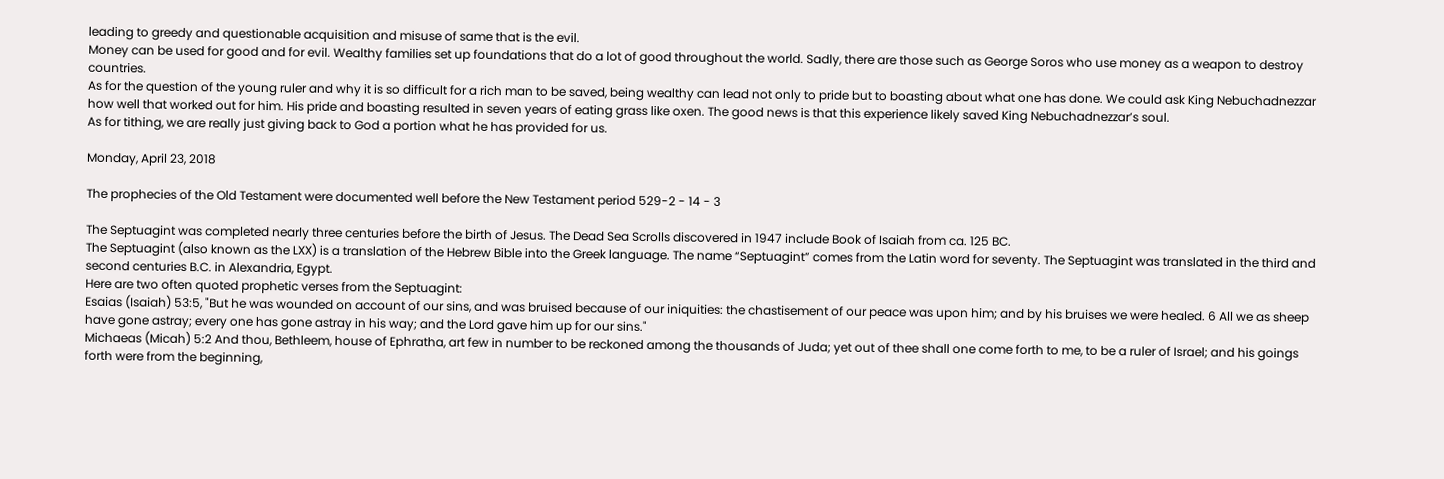leading to greedy and questionable acquisition and misuse of same that is the evil.
Money can be used for good and for evil. Wealthy families set up foundations that do a lot of good throughout the world. Sadly, there are those such as George Soros who use money as a weapon to destroy countries.
As for the question of the young ruler and why it is so difficult for a rich man to be saved, being wealthy can lead not only to pride but to boasting about what one has done. We could ask King Nebuchadnezzar how well that worked out for him. His pride and boasting resulted in seven years of eating grass like oxen. The good news is that this experience likely saved King Nebuchadnezzar’s soul.
As for tithing, we are really just giving back to God a portion what he has provided for us.

Monday, April 23, 2018

The prophecies of the Old Testament were documented well before the New Testament period 529-2 - 14 - 3

The Septuagint was completed nearly three centuries before the birth of Jesus. The Dead Sea Scrolls discovered in 1947 include Book of Isaiah from ca. 125 BC.
The Septuagint (also known as the LXX) is a translation of the Hebrew Bible into the Greek language. The name “Septuagint” comes from the Latin word for seventy. The Septuagint was translated in the third and second centuries B.C. in Alexandria, Egypt.
Here are two often quoted prophetic verses from the Septuagint:
Esaias (Isaiah) 53:5, "But he was wounded on account of our sins, and was bruised because of our iniquities: the chastisement of our peace was upon him; and by his bruises we were healed. 6 All we as sheep have gone astray; every one has gone astray in his way; and the Lord gave him up for our sins."
Michaeas (Micah) 5:2 And thou, Bethleem, house of Ephratha, art few in number to be reckoned among the thousands of Juda; yet out of thee shall one come forth to me, to be a ruler of Israel; and his goings forth were from the beginning,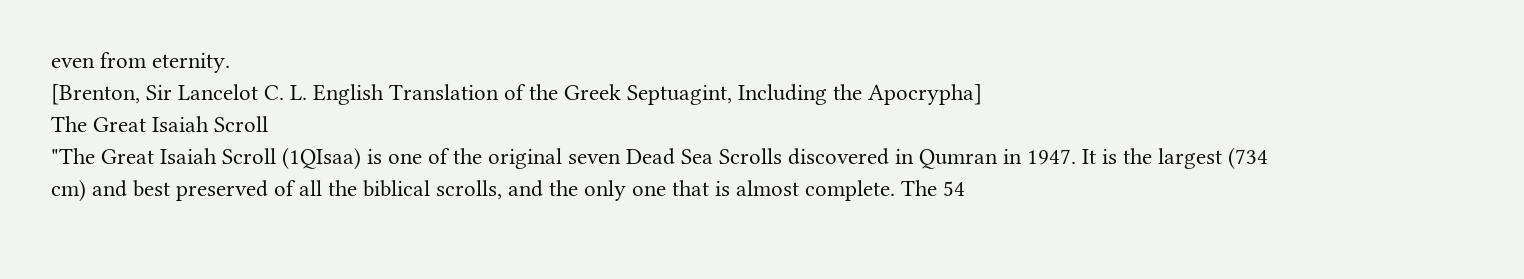even from eternity.
[Brenton, Sir Lancelot C. L. English Translation of the Greek Septuagint, Including the Apocrypha]
The Great Isaiah Scroll
"The Great Isaiah Scroll (1QIsaa) is one of the original seven Dead Sea Scrolls discovered in Qumran in 1947. It is the largest (734 cm) and best preserved of all the biblical scrolls, and the only one that is almost complete. The 54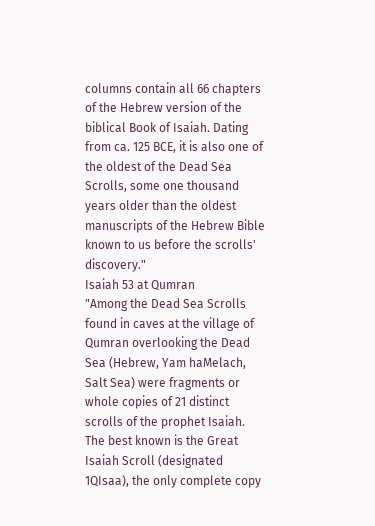columns contain all 66 chapters of the Hebrew version of the biblical Book of Isaiah. Dating from ca. 125 BCE, it is also one of the oldest of the Dead Sea Scrolls, some one thousand years older than the oldest manuscripts of the Hebrew Bible known to us before the scrolls' discovery."
Isaiah 53 at Qumran
"Among the Dead Sea Scrolls found in caves at the village of Qumran overlooking the Dead Sea (Hebrew, Yam haMelach, Salt Sea) were fragments or whole copies of 21 distinct scrolls of the prophet Isaiah. The best known is the Great Isaiah Scroll (designated 1QIsaa), the only complete copy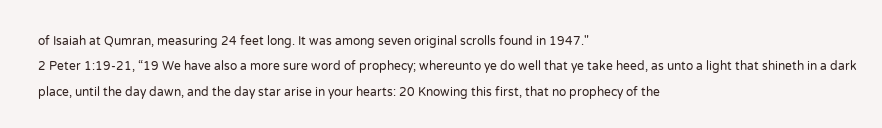of Isaiah at Qumran, measuring 24 feet long. It was among seven original scrolls found in 1947."
2 Peter 1:19-21, “19 We have also a more sure word of prophecy; whereunto ye do well that ye take heed, as unto a light that shineth in a dark place, until the day dawn, and the day star arise in your hearts: 20 Knowing this first, that no prophecy of the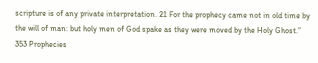scripture is of any private interpretation. 21 For the prophecy came not in old time by the will of man: but holy men of God spake as they were moved by the Holy Ghost.”
353 Prophecies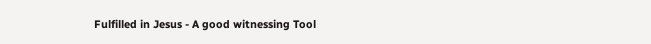Fulfilled in Jesus - A good witnessing Tool